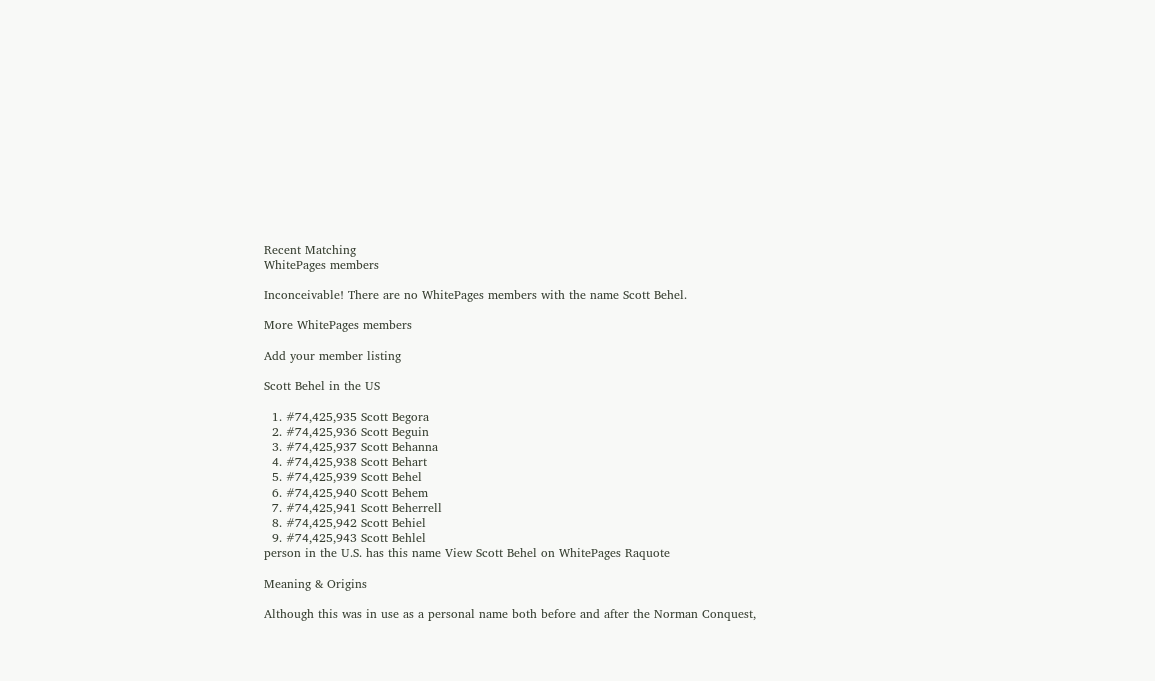Recent Matching
WhitePages members

Inconceivable! There are no WhitePages members with the name Scott Behel.

More WhitePages members

Add your member listing

Scott Behel in the US

  1. #74,425,935 Scott Begora
  2. #74,425,936 Scott Beguin
  3. #74,425,937 Scott Behanna
  4. #74,425,938 Scott Behart
  5. #74,425,939 Scott Behel
  6. #74,425,940 Scott Behem
  7. #74,425,941 Scott Beherrell
  8. #74,425,942 Scott Behiel
  9. #74,425,943 Scott Behlel
person in the U.S. has this name View Scott Behel on WhitePages Raquote

Meaning & Origins

Although this was in use as a personal name both before and after the Norman Conquest,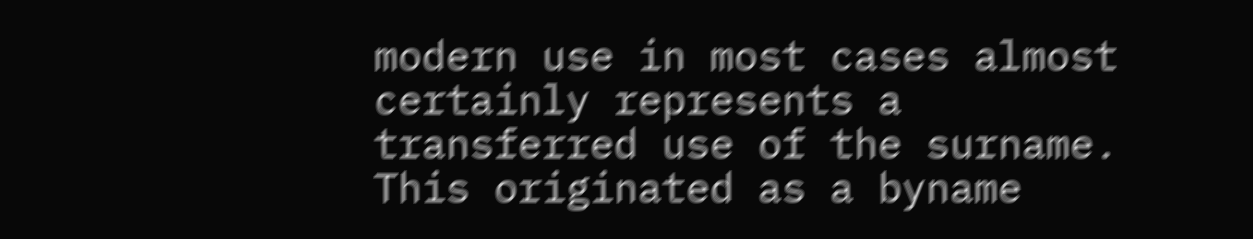modern use in most cases almost certainly represents a transferred use of the surname. This originated as a byname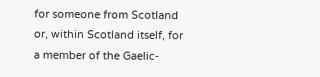for someone from Scotland or, within Scotland itself, for a member of the Gaelic-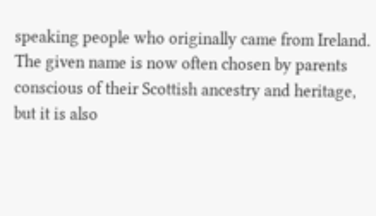speaking people who originally came from Ireland. The given name is now often chosen by parents conscious of their Scottish ancestry and heritage, but it is also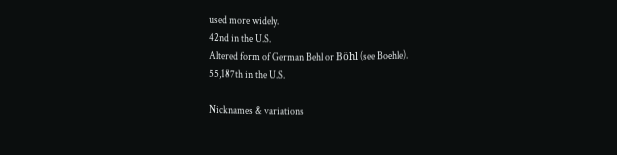used more widely.
42nd in the U.S.
Altered form of German Behl or Böhl (see Boehle).
55,187th in the U.S.

Nicknames & variations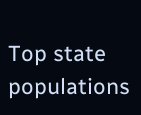Top state populations